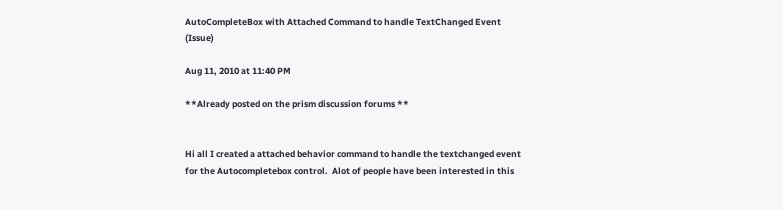AutoCompleteBox with Attached Command to handle TextChanged Event (Issue)

Aug 11, 2010 at 11:40 PM

**Already posted on the prism discussion forums **


Hi all I created a attached behavior command to handle the textchanged event for the Autocompletebox control.  Alot of people have been interested in this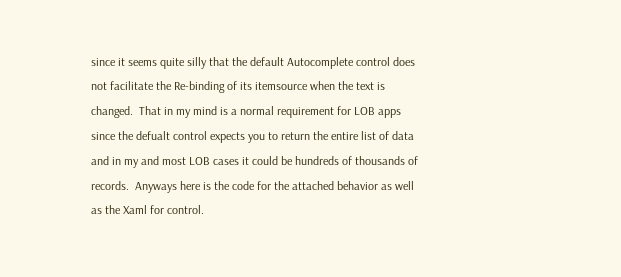since it seems quite silly that the default Autocomplete control does not facilitate the Re-binding of its itemsource when the text is changed.  That in my mind is a normal requirement for LOB apps since the defualt control expects you to return the entire list of data and in my and most LOB cases it could be hundreds of thousands of records.  Anyways here is the code for the attached behavior as well as the Xaml for control.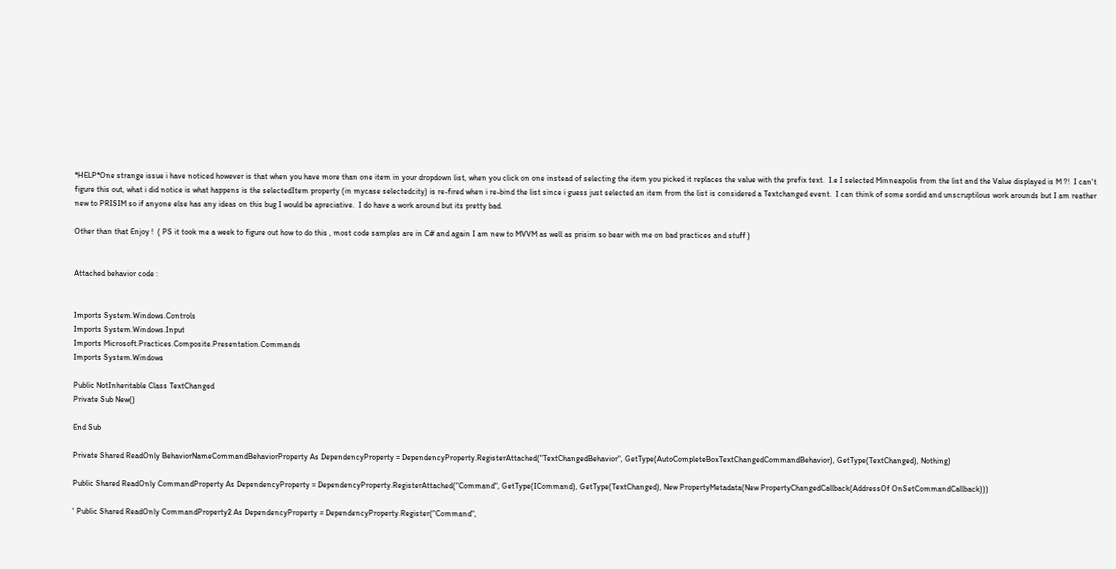*HELP*One strange issue i have noticed however is that when you have more than one item in your dropdown list, when you click on one instead of selecting the item you picked it replaces the value with the prefix text.  I.e I selected Minneapolis from the list and the Value displayed is M ?!  I can't figure this out, what i did notice is what happens is the selectedItem property (in mycase selectedcity) is re-fired when i re-bind the list since i guess just selected an item from the list is considered a Textchanged event.  I can think of some sordid and unscruptilous work arounds but I am reather new to PRISIM so if anyone else has any ideas on this bug I would be apreciative.  I do have a work around but its pretty bad.

Other than that Enjoy !  ( PS it took me a week to figure out how to do this , most code samples are in C# and again I am new to MVVM as well as prisim so bear with me on bad practices and stuff )


Attached behavior code :


Imports System.Windows.Controls
Imports System.Windows.Input
Imports Microsoft.Practices.Composite.Presentation.Commands
Imports System.Windows

Public NotInheritable Class TextChanged
Private Sub New()

End Sub

Private Shared ReadOnly BehaviorNameCommandBehaviorProperty As DependencyProperty = DependencyProperty.RegisterAttached("TextChangedBehavior", GetType(AutoCompleteBoxTextChangedCommandBehavior), GetType(TextChanged), Nothing)

Public Shared ReadOnly CommandProperty As DependencyProperty = DependencyProperty.RegisterAttached("Command", GetType(ICommand), GetType(TextChanged), New PropertyMetadata(New PropertyChangedCallback(AddressOf OnSetCommandCallback)))

' Public Shared ReadOnly CommandProperty2 As DependencyProperty = DependencyProperty.Register("Command",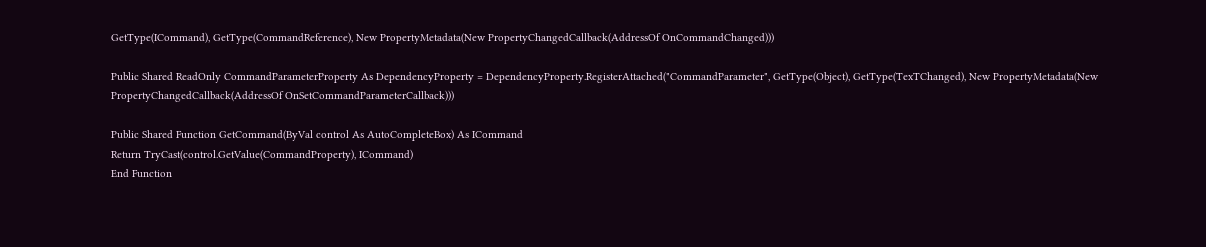GetType(ICommand), GetType(CommandReference), New PropertyMetadata(New PropertyChangedCallback(AddressOf OnCommandChanged)))

Public Shared ReadOnly CommandParameterProperty As DependencyProperty = DependencyProperty.RegisterAttached("CommandParameter", GetType(Object), GetType(TexTChanged), New PropertyMetadata(New PropertyChangedCallback(AddressOf OnSetCommandParameterCallback)))

Public Shared Function GetCommand(ByVal control As AutoCompleteBox) As ICommand
Return TryCast(control.GetValue(CommandProperty), ICommand)
End Function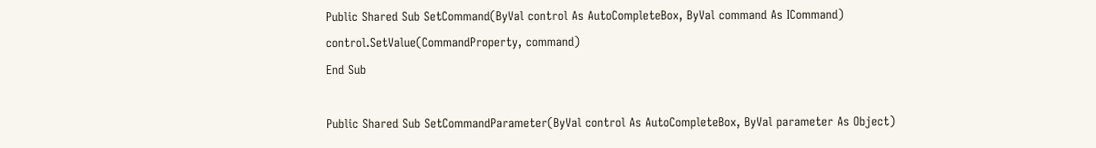Public Shared Sub SetCommand(ByVal control As AutoCompleteBox, ByVal command As ICommand)
control.SetValue(CommandProperty, command)
End Sub

Public Shared Sub SetCommandParameter(ByVal control As AutoCompleteBox, ByVal parameter As Object)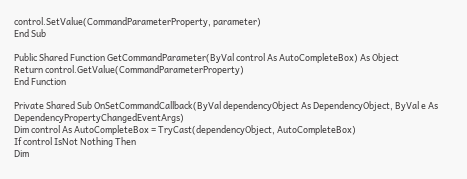control.SetValue(CommandParameterProperty, parameter)
End Sub

Public Shared Function GetCommandParameter(ByVal control As AutoCompleteBox) As Object
Return control.GetValue(CommandParameterProperty)
End Function

Private Shared Sub OnSetCommandCallback(ByVal dependencyObject As DependencyObject, ByVal e As DependencyPropertyChangedEventArgs)
Dim control As AutoCompleteBox = TryCast(dependencyObject, AutoCompleteBox)
If control IsNot Nothing Then
Dim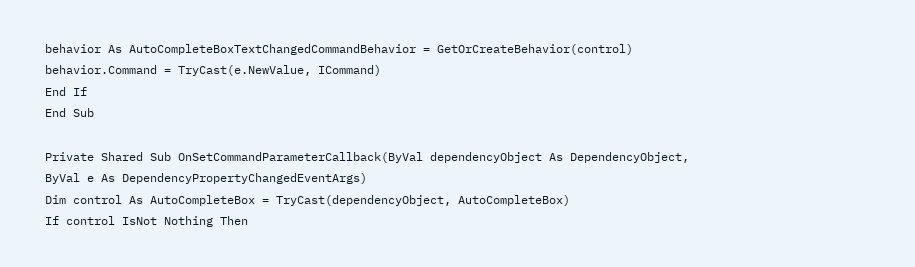behavior As AutoCompleteBoxTextChangedCommandBehavior = GetOrCreateBehavior(control)
behavior.Command = TryCast(e.NewValue, ICommand)
End If
End Sub

Private Shared Sub OnSetCommandParameterCallback(ByVal dependencyObject As DependencyObject, ByVal e As DependencyPropertyChangedEventArgs)
Dim control As AutoCompleteBox = TryCast(dependencyObject, AutoCompleteBox)
If control IsNot Nothing Then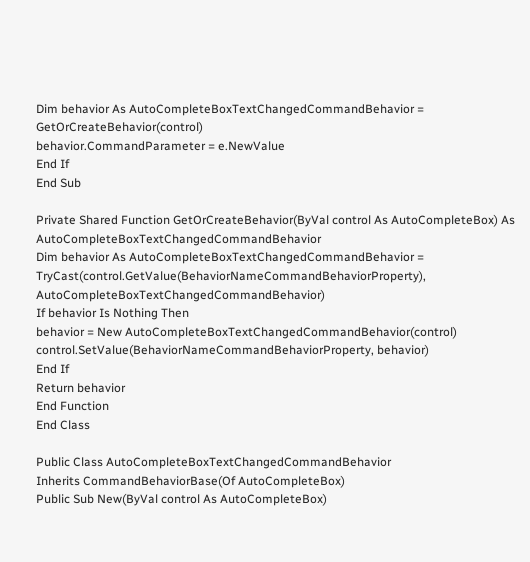Dim behavior As AutoCompleteBoxTextChangedCommandBehavior = GetOrCreateBehavior(control)
behavior.CommandParameter = e.NewValue
End If
End Sub

Private Shared Function GetOrCreateBehavior(ByVal control As AutoCompleteBox) As AutoCompleteBoxTextChangedCommandBehavior
Dim behavior As AutoCompleteBoxTextChangedCommandBehavior = TryCast(control.GetValue(BehaviorNameCommandBehaviorProperty), AutoCompleteBoxTextChangedCommandBehavior)
If behavior Is Nothing Then
behavior = New AutoCompleteBoxTextChangedCommandBehavior(control)
control.SetValue(BehaviorNameCommandBehaviorProperty, behavior)
End If
Return behavior
End Function
End Class

Public Class AutoCompleteBoxTextChangedCommandBehavior
Inherits CommandBehaviorBase(Of AutoCompleteBox)
Public Sub New(ByVal control As AutoCompleteBox)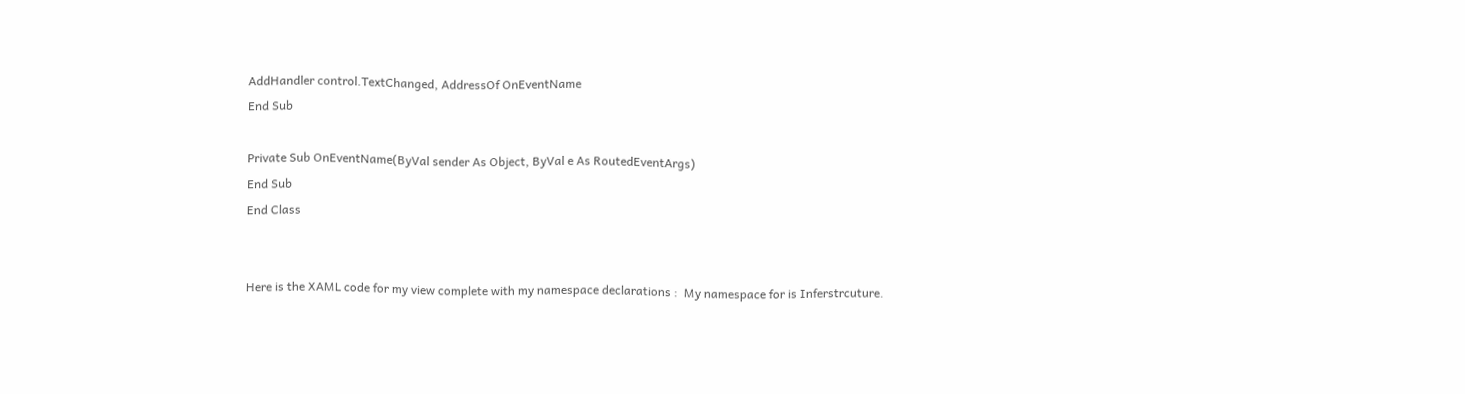AddHandler control.TextChanged, AddressOf OnEventName
End Sub

Private Sub OnEventName(ByVal sender As Object, ByVal e As RoutedEventArgs)
End Sub
End Class


Here is the XAML code for my view complete with my namespace declarations :  My namespace for is Inferstrcuture.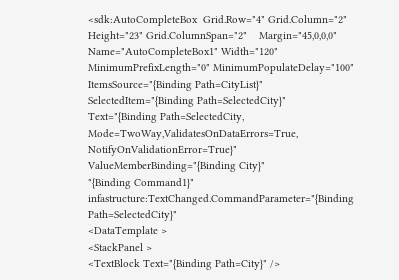<sdk:AutoCompleteBox  Grid.Row="4" Grid.Column="2" Height="23" Grid.ColumnSpan="2"    Margin="45,0,0,0"
Name="AutoCompleteBox1" Width="120"
MinimumPrefixLength="0" MinimumPopulateDelay="100"
ItemsSource="{Binding Path=CityList}" SelectedItem="{Binding Path=SelectedCity}"
Text="{Binding Path=SelectedCity, Mode=TwoWay,ValidatesOnDataErrors=True, NotifyOnValidationError=True}"
ValueMemberBinding="{Binding City}"
"{Binding Command1}"
infastructure:TextChanged.CommandParameter="{Binding Path=SelectedCity}"
<DataTemplate >
<StackPanel >
<TextBlock Text="{Binding Path=City}" />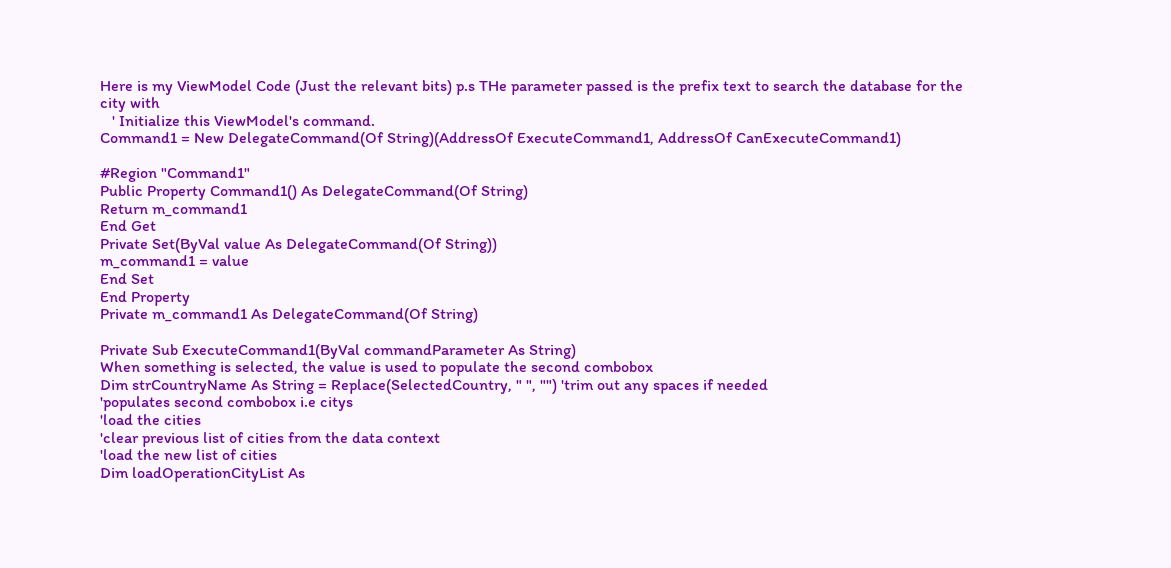Here is my ViewModel Code (Just the relevant bits) p.s THe parameter passed is the prefix text to search the database for the city with
   ' Initialize this ViewModel's command.
Command1 = New DelegateCommand(Of String)(AddressOf ExecuteCommand1, AddressOf CanExecuteCommand1)

#Region "Command1"
Public Property Command1() As DelegateCommand(Of String)
Return m_command1
End Get
Private Set(ByVal value As DelegateCommand(Of String))
m_command1 = value
End Set
End Property
Private m_command1 As DelegateCommand(Of String)

Private Sub ExecuteCommand1(ByVal commandParameter As String)
When something is selected, the value is used to populate the second combobox
Dim strCountryName As String = Replace(SelectedCountry, " ", "") 'trim out any spaces if needed
'populates second combobox i.e citys
'load the cities
'clear previous list of cities from the data context
'load the new list of cities
Dim loadOperationCityList As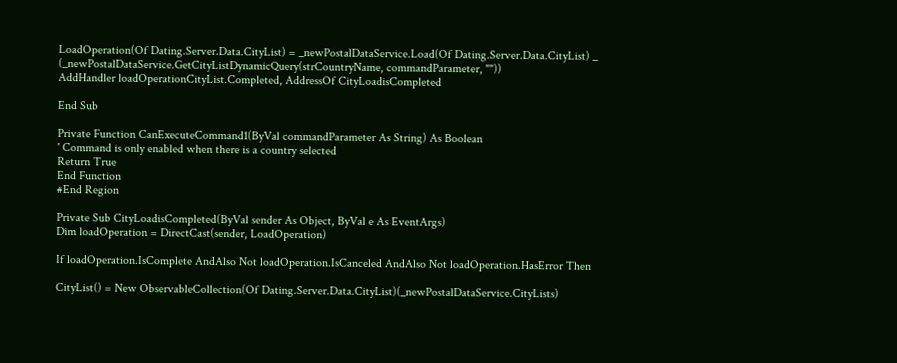LoadOperation(Of Dating.Server.Data.CityList) = _newPostalDataService.Load(Of Dating.Server.Data.CityList) _
(_newPostalDataService.GetCityListDynamicQuery(strCountryName, commandParameter, ""))
AddHandler loadOperationCityList.Completed, AddressOf CityLoadisCompleted

End Sub

Private Function CanExecuteCommand1(ByVal commandParameter As String) As Boolean
' Command is only enabled when there is a country selected
Return True
End Function
#End Region

Private Sub CityLoadisCompleted(ByVal sender As Object, ByVal e As EventArgs)
Dim loadOperation = DirectCast(sender, LoadOperation)

If loadOperation.IsComplete AndAlso Not loadOperation.IsCanceled AndAlso Not loadOperation.HasError Then

CityList() = New ObservableCollection(Of Dating.Server.Data.CityList)(_newPostalDataService.CityLists)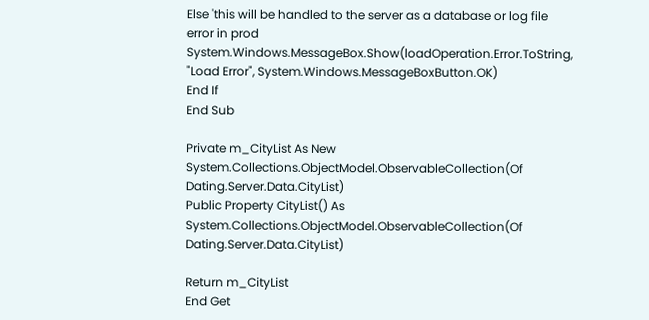Else 'this will be handled to the server as a database or log file error in prod
System.Windows.MessageBox.Show(loadOperation.Error.ToString, "Load Error", System.Windows.MessageBoxButton.OK)
End If
End Sub

Private m_CityList As New System.Collections.ObjectModel.ObservableCollection(Of Dating.Server.Data.CityList)
Public Property CityList() As System.Collections.ObjectModel.ObservableCollection(Of Dating.Server.Data.CityList)

Return m_CityList
End Get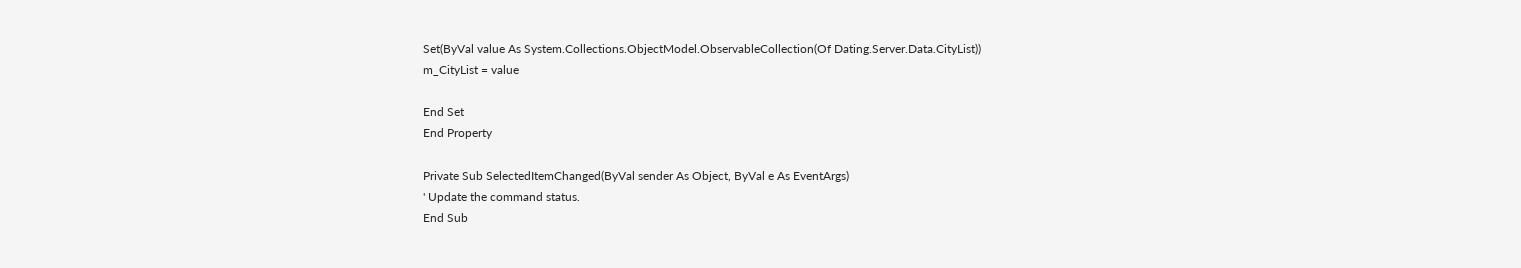Set(ByVal value As System.Collections.ObjectModel.ObservableCollection(Of Dating.Server.Data.CityList))
m_CityList = value

End Set
End Property

Private Sub SelectedItemChanged(ByVal sender As Object, ByVal e As EventArgs)
' Update the command status.
End Sub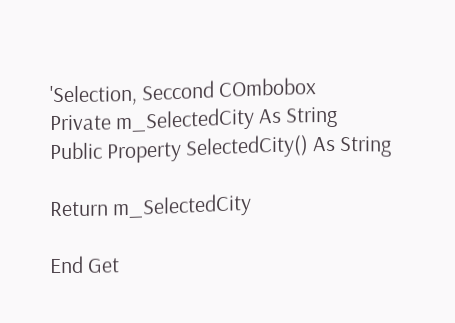'Selection, Seccond COmbobox
Private m_SelectedCity As String
Public Property SelectedCity() As String

Return m_SelectedCity

End Get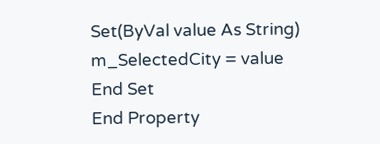Set(ByVal value As String)
m_SelectedCity = value
End Set
End Property